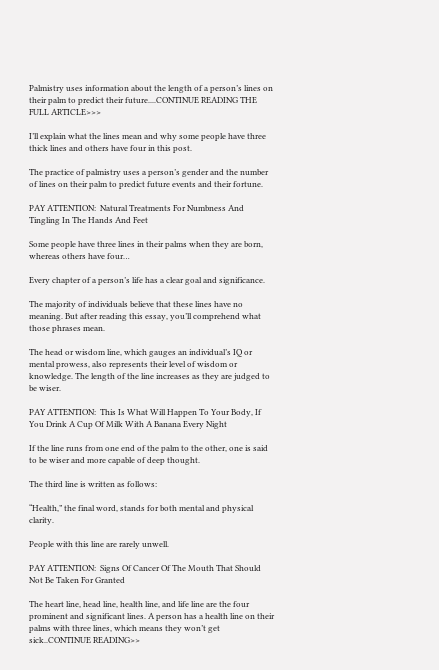Palmistry uses information about the length of a person’s lines on their palm to predict their future....CONTINUE READING THE FULL ARTICLE>>>

I’ll explain what the lines mean and why some people have three thick lines and others have four in this post.

The practice of palmistry uses a person’s gender and the number of lines on their palm to predict future events and their fortune.

PAY ATTENTION:  Natural Treatments For Numbness And Tingling In The Hands And Feet

Some people have three lines in their palms when they are born, whereas others have four…

Every chapter of a person’s life has a clear goal and significance.

The majority of individuals believe that these lines have no meaning. But after reading this essay, you’ll comprehend what those phrases mean.

The head or wisdom line, which gauges an individual’s IQ or mental prowess, also represents their level of wisdom or knowledge. The length of the line increases as they are judged to be wiser.

PAY ATTENTION:  This Is What Will Happen To Your Body, If You Drink A Cup Of Milk With A Banana Every Night

If the line runs from one end of the palm to the other, one is said to be wiser and more capable of deep thought.

The third line is written as follows:

“Health,” the final word, stands for both mental and physical clarity.

People with this line are rarely unwell.

PAY ATTENTION:  Signs Of Cancer Of The Mouth That Should Not Be Taken For Granted

The heart line, head line, health line, and life line are the four prominent and significant lines. A person has a health line on their palms with three lines, which means they won’t get sick..CONTINUE READING>>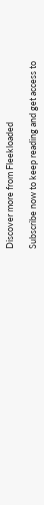Discover more from Fleekloaded

Subscribe now to keep reading and get access to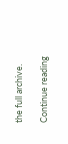the full archive.

Continue reading